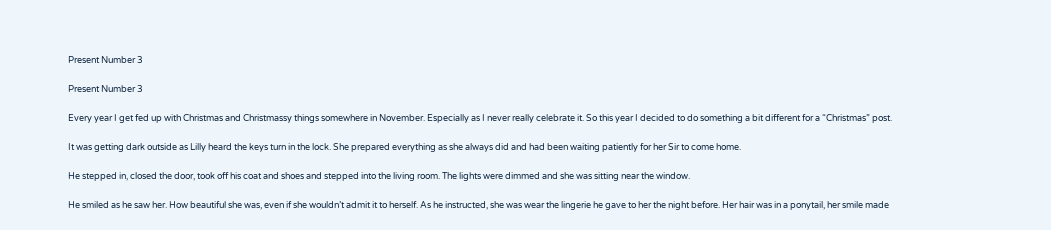Present Number 3

Present Number 3

Every year I get fed up with Christmas and Christmassy things somewhere in November. Especially as I never really celebrate it. So this year I decided to do something a bit different for a “Christmas” post.

It was getting dark outside as Lilly heard the keys turn in the lock. She prepared everything as she always did and had been waiting patiently for her Sir to come home.

He stepped in, closed the door, took off his coat and shoes and stepped into the living room. The lights were dimmed and she was sitting near the window.

He smiled as he saw her. How beautiful she was, even if she wouldn’t admit it to herself. As he instructed, she was wear the lingerie he gave to her the night before. Her hair was in a ponytail, her smile made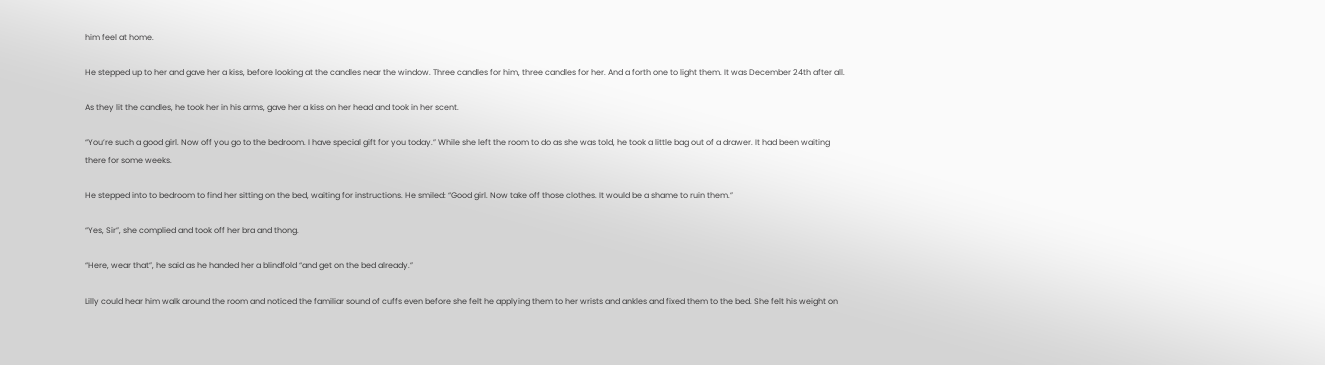him feel at home.

He stepped up to her and gave her a kiss, before looking at the candles near the window. Three candles for him, three candles for her. And a forth one to light them. It was December 24th after all.

As they lit the candles, he took her in his arms, gave her a kiss on her head and took in her scent.

“You’re such a good girl. Now off you go to the bedroom. I have special gift for you today.” While she left the room to do as she was told, he took a little bag out of a drawer. It had been waiting there for some weeks.

He stepped into to bedroom to find her sitting on the bed, waiting for instructions. He smiled: “Good girl. Now take off those clothes. It would be a shame to ruin them.”

“Yes, Sir”, she complied and took off her bra and thong.

“Here, wear that”, he said as he handed her a blindfold “and get on the bed already.”

Lilly could hear him walk around the room and noticed the familiar sound of cuffs even before she felt he applying them to her wrists and ankles and fixed them to the bed. She felt his weight on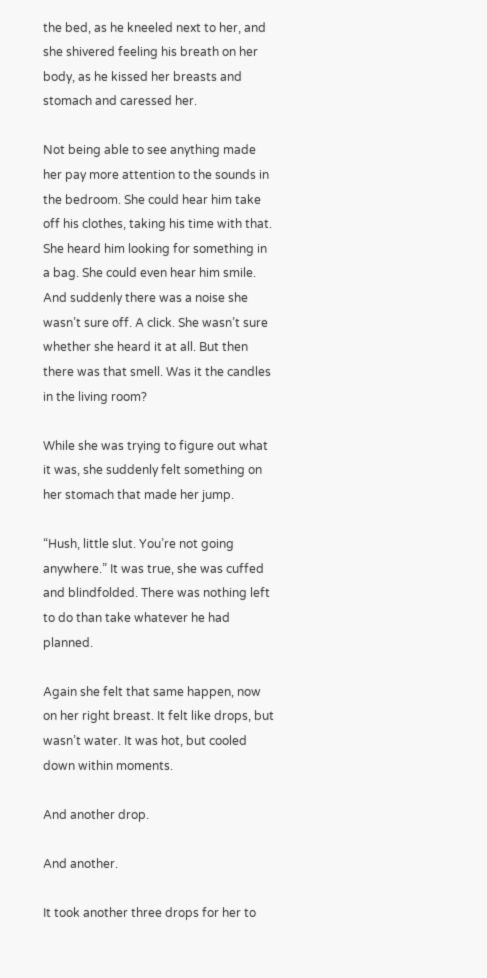the bed, as he kneeled next to her, and she shivered feeling his breath on her body, as he kissed her breasts and stomach and caressed her.

Not being able to see anything made her pay more attention to the sounds in the bedroom. She could hear him take off his clothes, taking his time with that. She heard him looking for something in a bag. She could even hear him smile. And suddenly there was a noise she wasn’t sure off. A click. She wasn’t sure whether she heard it at all. But then there was that smell. Was it the candles in the living room?

While she was trying to figure out what it was, she suddenly felt something on her stomach that made her jump.

“Hush, little slut. You’re not going anywhere.” It was true, she was cuffed and blindfolded. There was nothing left to do than take whatever he had planned.

Again she felt that same happen, now on her right breast. It felt like drops, but wasn’t water. It was hot, but cooled down within moments.

And another drop.

And another.

It took another three drops for her to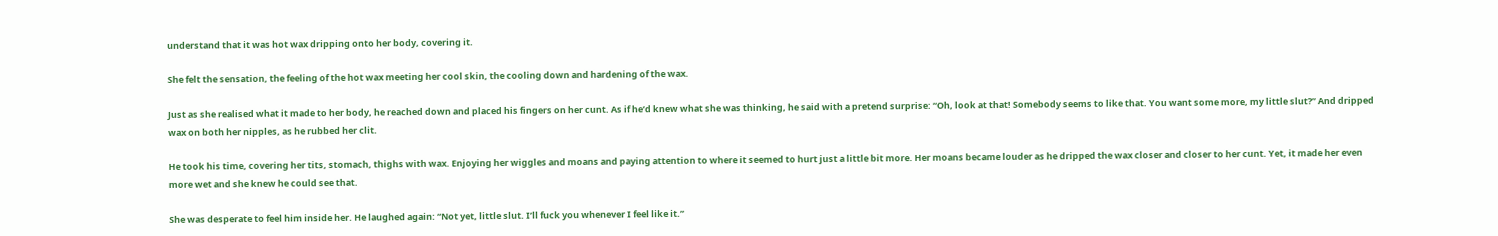understand that it was hot wax dripping onto her body, covering it.

She felt the sensation, the feeling of the hot wax meeting her cool skin, the cooling down and hardening of the wax.

Just as she realised what it made to her body, he reached down and placed his fingers on her cunt. As if he’d knew what she was thinking, he said with a pretend surprise: “Oh, look at that! Somebody seems to like that. You want some more, my little slut?” And dripped wax on both her nipples, as he rubbed her clit.

He took his time, covering her tits, stomach, thighs with wax. Enjoying her wiggles and moans and paying attention to where it seemed to hurt just a little bit more. Her moans became louder as he dripped the wax closer and closer to her cunt. Yet, it made her even more wet and she knew he could see that.

She was desperate to feel him inside her. He laughed again: “Not yet, little slut. I’ll fuck you whenever I feel like it.”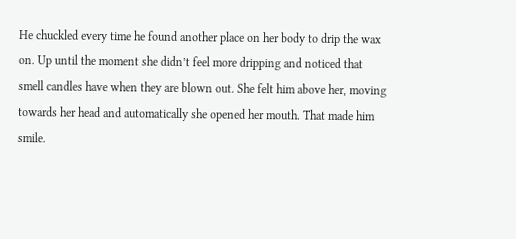He chuckled every time he found another place on her body to drip the wax on. Up until the moment she didn’t feel more dripping and noticed that smell candles have when they are blown out. She felt him above her, moving towards her head and automatically she opened her mouth. That made him smile.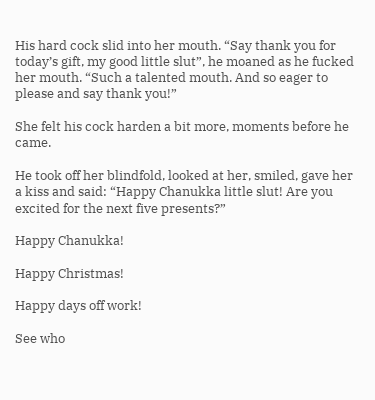His hard cock slid into her mouth. “Say thank you for today’s gift, my good little slut”, he moaned as he fucked her mouth. “Such a talented mouth. And so eager to please and say thank you!”

She felt his cock harden a bit more, moments before he came.

He took off her blindfold, looked at her, smiled, gave her a kiss and said: “Happy Chanukka little slut! Are you excited for the next five presents?”

Happy Chanukka!

Happy Christmas!

Happy days off work!

See who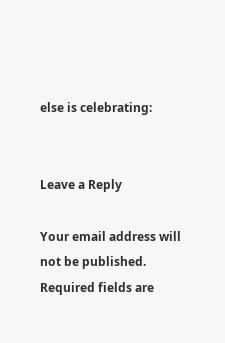else is celebrating:


Leave a Reply

Your email address will not be published. Required fields are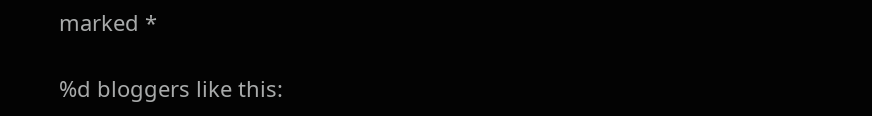marked *

%d bloggers like this: